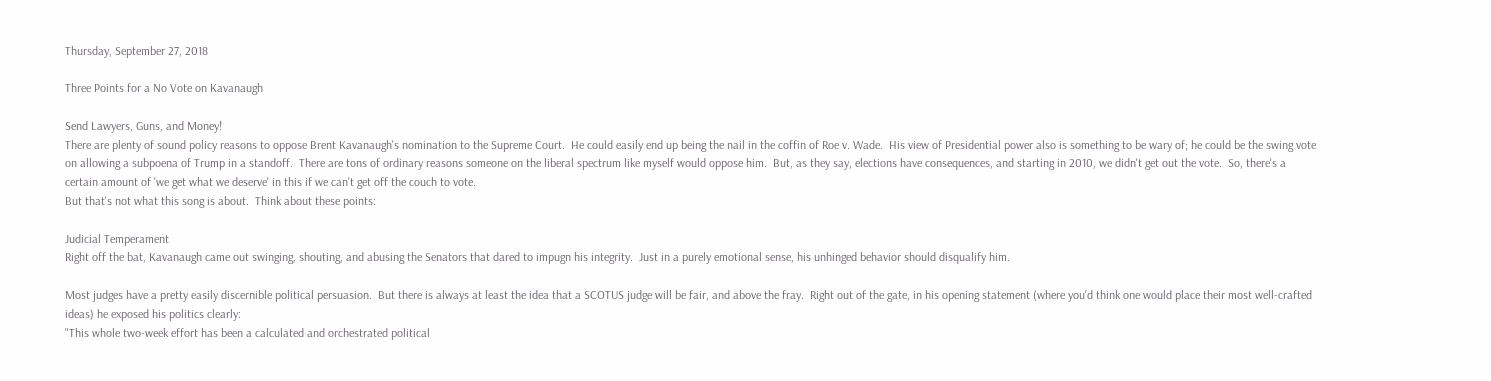Thursday, September 27, 2018

Three Points for a No Vote on Kavanaugh

Send Lawyers, Guns, and Money!
There are plenty of sound policy reasons to oppose Brent Kavanaugh's nomination to the Supreme Court.  He could easily end up being the nail in the coffin of Roe v. Wade.  His view of Presidential power also is something to be wary of; he could be the swing vote on allowing a subpoena of Trump in a standoff.  There are tons of ordinary reasons someone on the liberal spectrum like myself would oppose him.  But, as they say, elections have consequences, and starting in 2010, we didn't get out the vote.  So, there's a certain amount of 'we get what we deserve' in this if we can't get off the couch to vote.
But that's not what this song is about.  Think about these points:

Judicial Temperament
Right off the bat, Kavanaugh came out swinging, shouting, and abusing the Senators that dared to impugn his integrity.  Just in a purely emotional sense, his unhinged behavior should disqualify him.

Most judges have a pretty easily discernible political persuasion.  But there is always at least the idea that a SCOTUS judge will be fair, and above the fray.  Right out of the gate, in his opening statement (where you'd think one would place their most well-crafted ideas) he exposed his politics clearly:
"This whole two-week effort has been a calculated and orchestrated political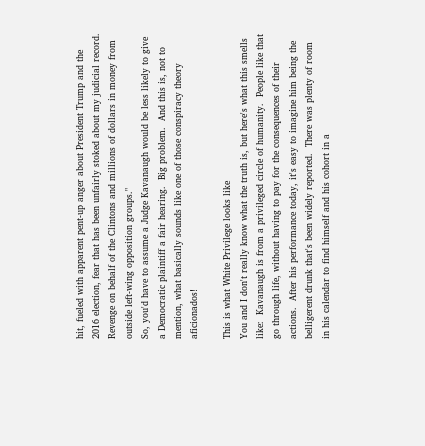hit, fueled with apparent pent-up anger about President Trump and the 2016 election, fear that has been unfairly stoked about my judicial record. Revenge on behalf of the Clintons and millions of dollars in money from outside left-wing opposition groups."
So, you'd have to assume a Judge Kavanaugh would be less likely to give a Democratic plaintiff a fair hearing.  Big problem.  And this is, not to mention, what basically sounds like one of those conspiracy theory aficionados!

This is what White Privilege looks like
You and I don't really know what the truth is, but here's what this smells like:  Kavanaugh is from a privileged circle of humanity.  People like that go through life, without having to pay for the consequences of their actions.  After his performance today, it's easy to imagine him being the belligerent drunk that's been widely reported.  There was plenty of room in his calendar to find himself and his cohort in a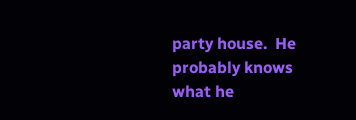party house.  He probably knows what he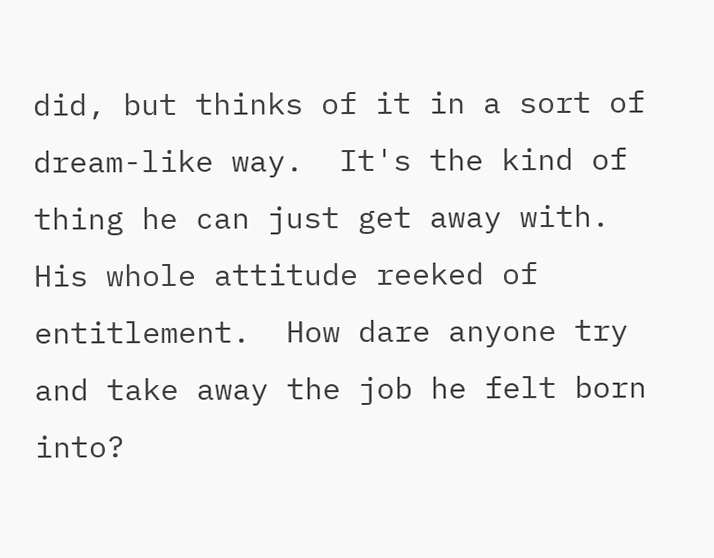did, but thinks of it in a sort of dream-like way.  It's the kind of thing he can just get away with.  His whole attitude reeked of entitlement.  How dare anyone try and take away the job he felt born into?